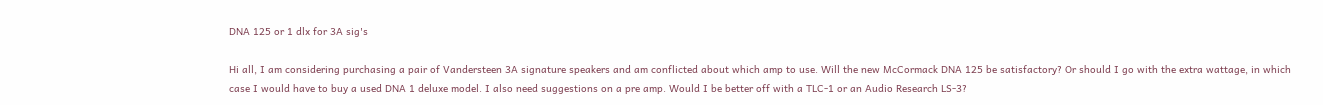DNA 125 or 1 dlx for 3A sig's

Hi all, I am considering purchasing a pair of Vandersteen 3A signature speakers and am conflicted about which amp to use. Will the new McCormack DNA 125 be satisfactory? Or should I go with the extra wattage, in which case I would have to buy a used DNA 1 deluxe model. I also need suggestions on a pre amp. Would I be better off with a TLC-1 or an Audio Research LS-3?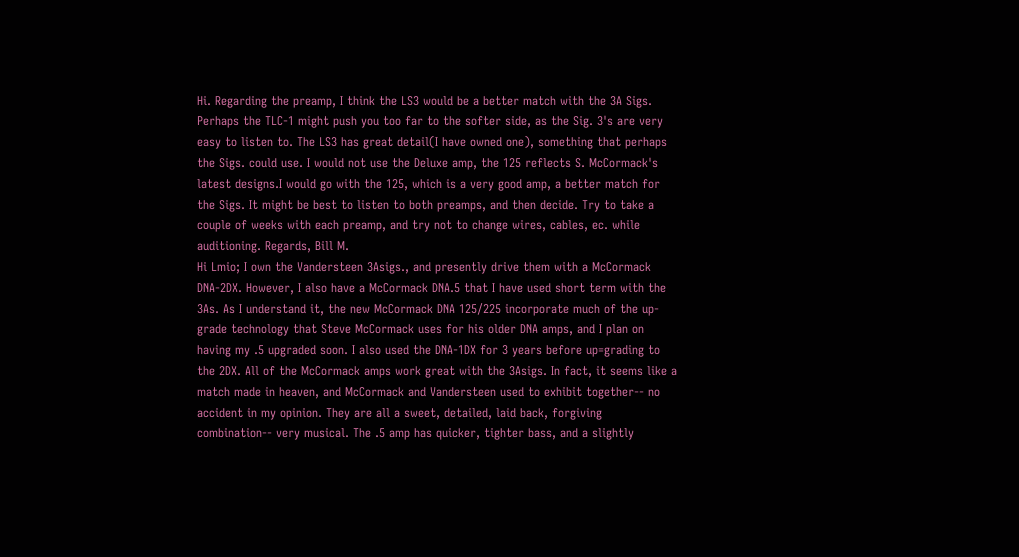Hi. Regarding the preamp, I think the LS3 would be a better match with the 3A Sigs. Perhaps the TLC-1 might push you too far to the softer side, as the Sig. 3's are very easy to listen to. The LS3 has great detail(I have owned one), something that perhaps the Sigs. could use. I would not use the Deluxe amp, the 125 reflects S. McCormack's latest designs.I would go with the 125, which is a very good amp, a better match for the Sigs. It might be best to listen to both preamps, and then decide. Try to take a couple of weeks with each preamp, and try not to change wires, cables, ec. while auditioning. Regards, Bill M.
Hi Lmio; I own the Vandersteen 3Asigs., and presently drive them with a McCormack DNA-2DX. However, I also have a McCormack DNA.5 that I have used short term with the 3As. As I understand it, the new McCormack DNA 125/225 incorporate much of the up-grade technology that Steve McCormack uses for his older DNA amps, and I plan on having my .5 upgraded soon. I also used the DNA-1DX for 3 years before up=grading to the 2DX. All of the McCormack amps work great with the 3Asigs. In fact, it seems like a match made in heaven, and McCormack and Vandersteen used to exhibit together-- no accident in my opinion. They are all a sweet, detailed, laid back, forgiving combination-- very musical. The .5 amp has quicker, tighter bass, and a slightly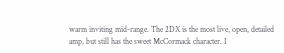warm inviting mid-range. The 2DX is the most live, open, detailed amp, but still has the sweet McCormack character. I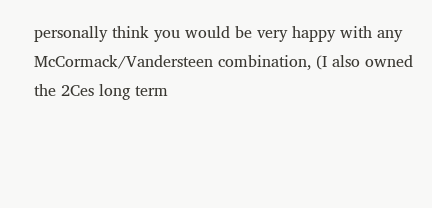personally think you would be very happy with any McCormack/Vandersteen combination, (I also owned the 2Ces long term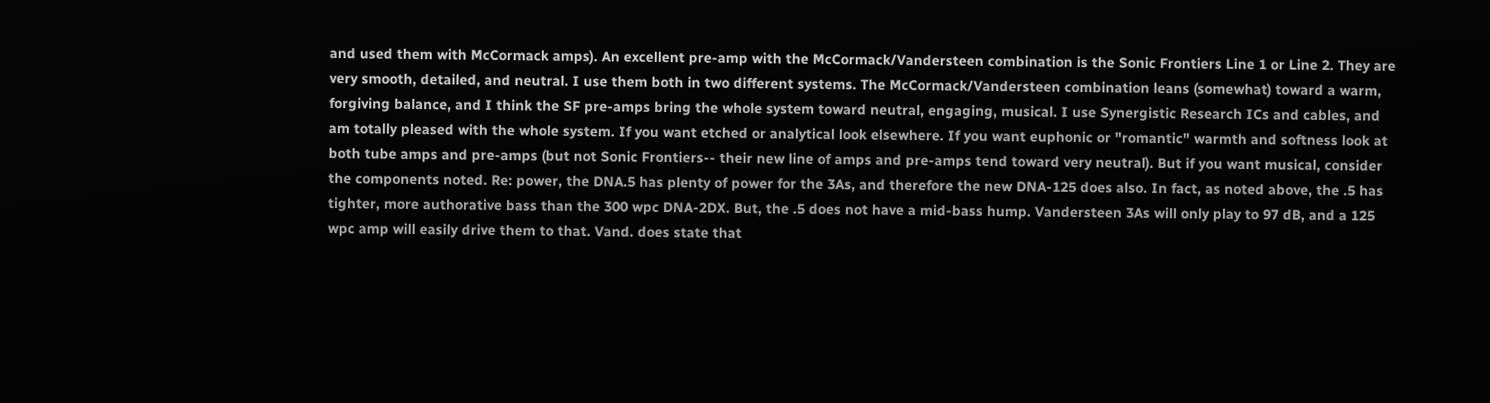and used them with McCormack amps). An excellent pre-amp with the McCormack/Vandersteen combination is the Sonic Frontiers Line 1 or Line 2. They are very smooth, detailed, and neutral. I use them both in two different systems. The McCormack/Vandersteen combination leans (somewhat) toward a warm, forgiving balance, and I think the SF pre-amps bring the whole system toward neutral, engaging, musical. I use Synergistic Research ICs and cables, and am totally pleased with the whole system. If you want etched or analytical look elsewhere. If you want euphonic or "romantic" warmth and softness look at both tube amps and pre-amps (but not Sonic Frontiers-- their new line of amps and pre-amps tend toward very neutral). But if you want musical, consider the components noted. Re: power, the DNA.5 has plenty of power for the 3As, and therefore the new DNA-125 does also. In fact, as noted above, the .5 has tighter, more authorative bass than the 300 wpc DNA-2DX. But, the .5 does not have a mid-bass hump. Vandersteen 3As will only play to 97 dB, and a 125 wpc amp will easily drive them to that. Vand. does state that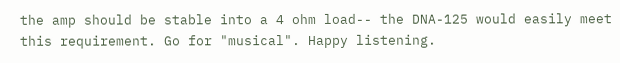the amp should be stable into a 4 ohm load-- the DNA-125 would easily meet this requirement. Go for "musical". Happy listening.